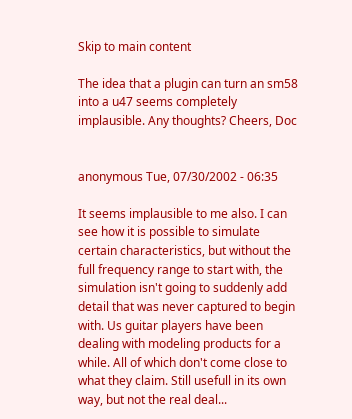Skip to main content

The idea that a plugin can turn an sm58 into a u47 seems completely implausible. Any thoughts? Cheers, Doc


anonymous Tue, 07/30/2002 - 06:35

It seems implausible to me also. I can see how it is possible to simulate certain characteristics, but without the full frequency range to start with, the simulation isn't going to suddenly add detail that was never captured to begin with. Us guitar players have been dealing with modeling products for a while. All of which don't come close to what they claim. Still usefull in its own way, but not the real deal...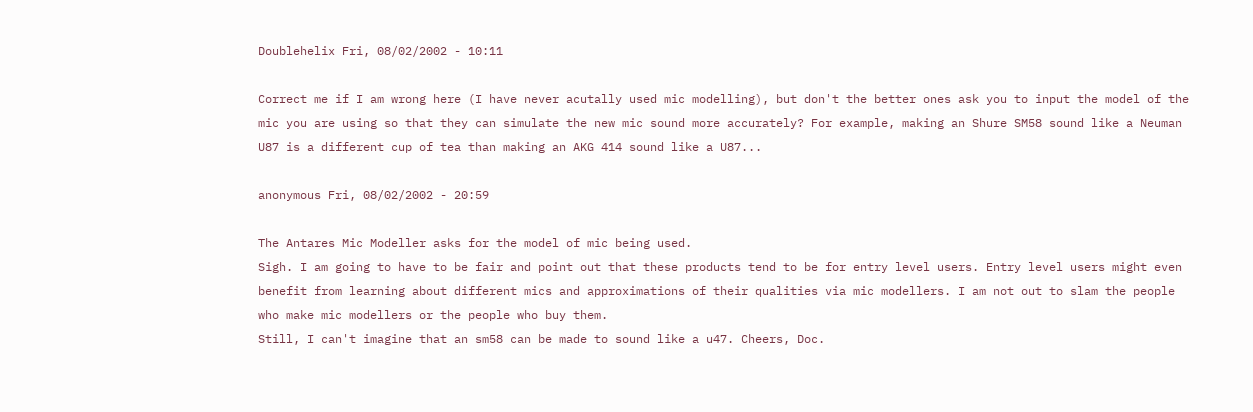Doublehelix Fri, 08/02/2002 - 10:11

Correct me if I am wrong here (I have never acutally used mic modelling), but don't the better ones ask you to input the model of the mic you are using so that they can simulate the new mic sound more accurately? For example, making an Shure SM58 sound like a Neuman U87 is a different cup of tea than making an AKG 414 sound like a U87...

anonymous Fri, 08/02/2002 - 20:59

The Antares Mic Modeller asks for the model of mic being used.
Sigh. I am going to have to be fair and point out that these products tend to be for entry level users. Entry level users might even benefit from learning about different mics and approximations of their qualities via mic modellers. I am not out to slam the people who make mic modellers or the people who buy them.
Still, I can't imagine that an sm58 can be made to sound like a u47. Cheers, Doc.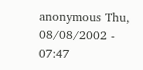anonymous Thu, 08/08/2002 - 07:47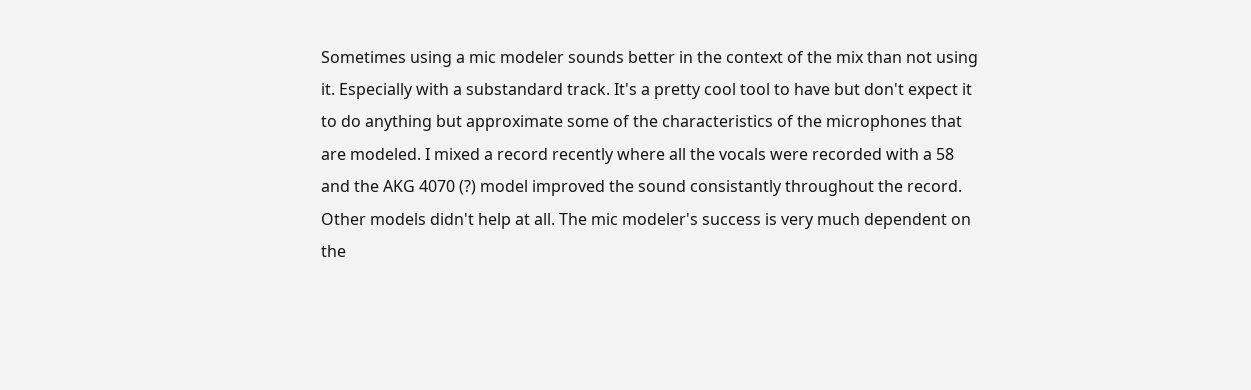Sometimes using a mic modeler sounds better in the context of the mix than not using it. Especially with a substandard track. It's a pretty cool tool to have but don't expect it to do anything but approximate some of the characteristics of the microphones that are modeled. I mixed a record recently where all the vocals were recorded with a 58 and the AKG 4070 (?) model improved the sound consistantly throughout the record. Other models didn't help at all. The mic modeler's success is very much dependent on the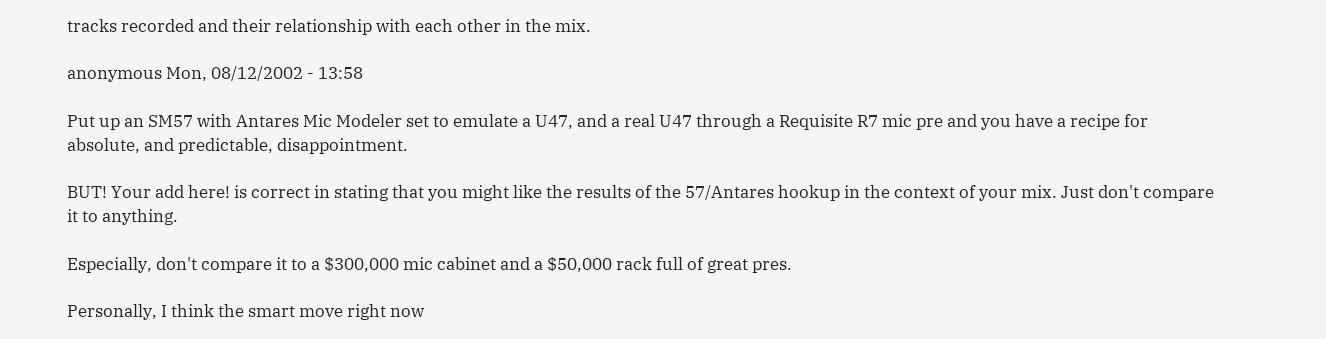tracks recorded and their relationship with each other in the mix.

anonymous Mon, 08/12/2002 - 13:58

Put up an SM57 with Antares Mic Modeler set to emulate a U47, and a real U47 through a Requisite R7 mic pre and you have a recipe for absolute, and predictable, disappointment.

BUT! Your add here! is correct in stating that you might like the results of the 57/Antares hookup in the context of your mix. Just don't compare it to anything.

Especially, don't compare it to a $300,000 mic cabinet and a $50,000 rack full of great pres.

Personally, I think the smart move right now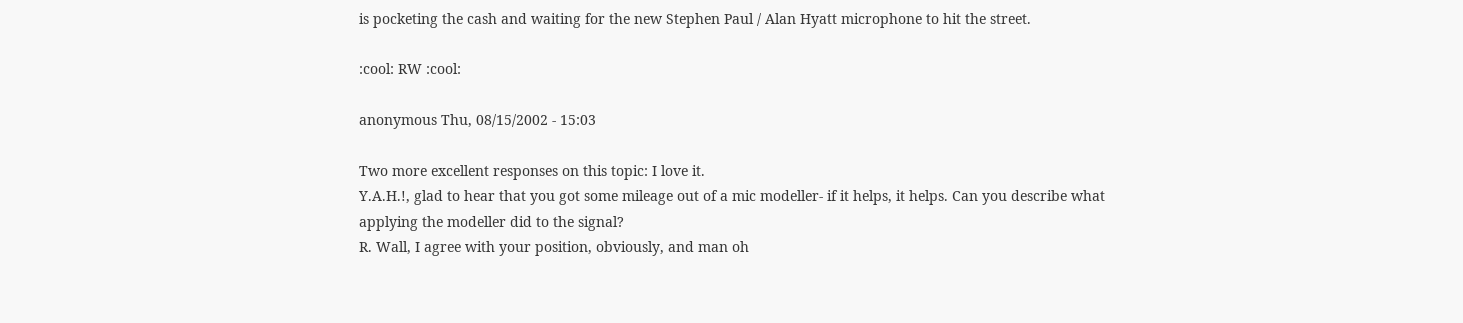is pocketing the cash and waiting for the new Stephen Paul / Alan Hyatt microphone to hit the street.

:cool: RW :cool:

anonymous Thu, 08/15/2002 - 15:03

Two more excellent responses on this topic: I love it.
Y.A.H.!, glad to hear that you got some mileage out of a mic modeller- if it helps, it helps. Can you describe what applying the modeller did to the signal?
R. Wall, I agree with your position, obviously, and man oh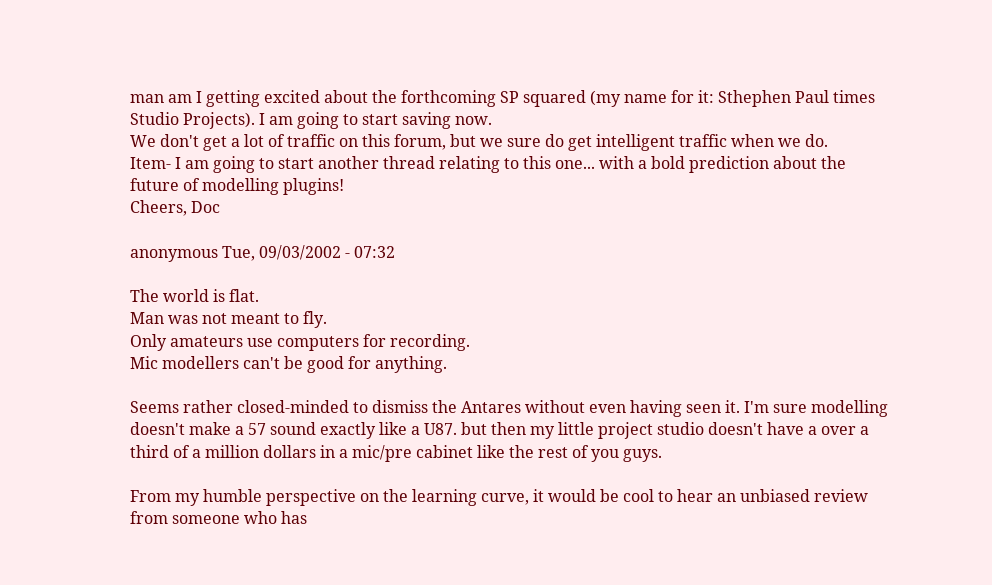man am I getting excited about the forthcoming SP squared (my name for it: Sthephen Paul times Studio Projects). I am going to start saving now.
We don't get a lot of traffic on this forum, but we sure do get intelligent traffic when we do.
Item- I am going to start another thread relating to this one... with a bold prediction about the future of modelling plugins!
Cheers, Doc

anonymous Tue, 09/03/2002 - 07:32

The world is flat.
Man was not meant to fly.
Only amateurs use computers for recording.
Mic modellers can't be good for anything.

Seems rather closed-minded to dismiss the Antares without even having seen it. I'm sure modelling doesn't make a 57 sound exactly like a U87. but then my little project studio doesn't have a over a third of a million dollars in a mic/pre cabinet like the rest of you guys.

From my humble perspective on the learning curve, it would be cool to hear an unbiased review from someone who has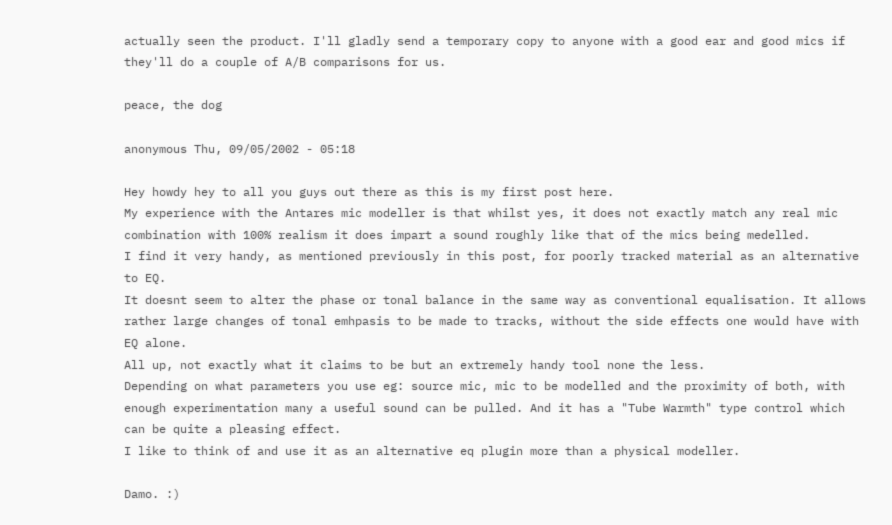actually seen the product. I'll gladly send a temporary copy to anyone with a good ear and good mics if they'll do a couple of A/B comparisons for us.

peace, the dog

anonymous Thu, 09/05/2002 - 05:18

Hey howdy hey to all you guys out there as this is my first post here.
My experience with the Antares mic modeller is that whilst yes, it does not exactly match any real mic combination with 100% realism it does impart a sound roughly like that of the mics being medelled.
I find it very handy, as mentioned previously in this post, for poorly tracked material as an alternative to EQ.
It doesnt seem to alter the phase or tonal balance in the same way as conventional equalisation. It allows rather large changes of tonal emhpasis to be made to tracks, without the side effects one would have with EQ alone.
All up, not exactly what it claims to be but an extremely handy tool none the less.
Depending on what parameters you use eg: source mic, mic to be modelled and the proximity of both, with enough experimentation many a useful sound can be pulled. And it has a "Tube Warmth" type control which can be quite a pleasing effect.
I like to think of and use it as an alternative eq plugin more than a physical modeller.

Damo. :)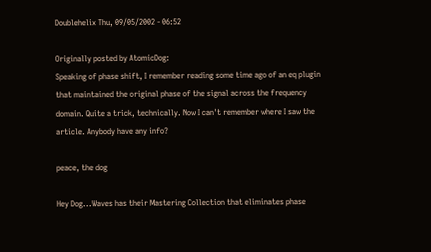Doublehelix Thu, 09/05/2002 - 06:52

Originally posted by AtomicDog:
Speaking of phase shift, I remember reading some time ago of an eq plugin that maintained the original phase of the signal across the frequency domain. Quite a trick, technically. Now I can't remember where I saw the article. Anybody have any info?

peace, the dog

Hey Dog...Waves has their Mastering Collection that eliminates phase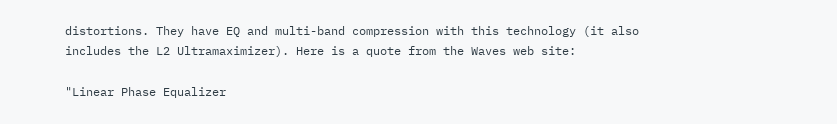distortions. They have EQ and multi-band compression with this technology (it also includes the L2 Ultramaximizer). Here is a quote from the Waves web site:

"Linear Phase Equalizer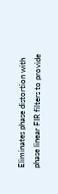Eliminates phase distortion with phase linear FIR filters to provide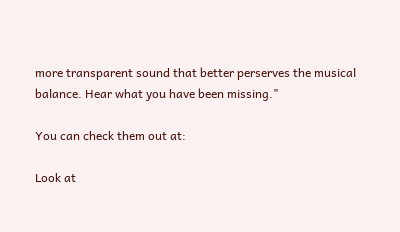more transparent sound that better perserves the musical balance. Hear what you have been missing."

You can check them out at:

Look at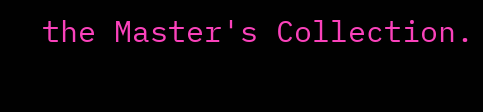the Master's Collection.